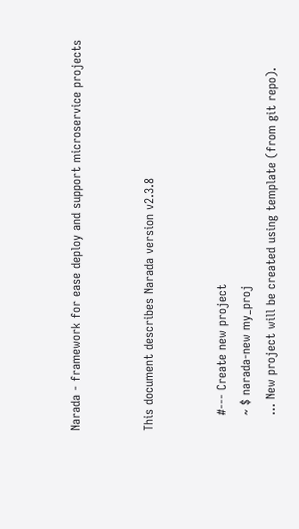Narada - framework for ease deploy and support microservice projects


This document describes Narada version v2.3.8


    #--- Create new project
    ~ $ narada-new my_proj
    ... New project will be created using template (from git repo).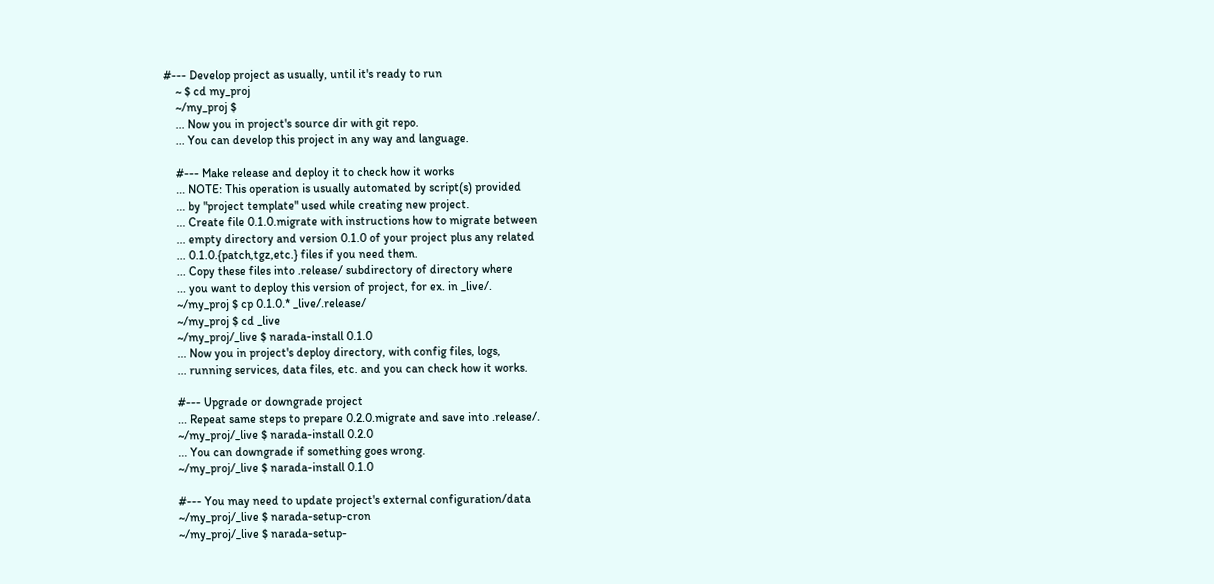#--- Develop project as usually, until it's ready to run
    ~ $ cd my_proj
    ~/my_proj $
    ... Now you in project's source dir with git repo.
    ... You can develop this project in any way and language.

    #--- Make release and deploy it to check how it works
    ... NOTE: This operation is usually automated by script(s) provided
    ... by "project template" used while creating new project.
    ... Create file 0.1.0.migrate with instructions how to migrate between
    ... empty directory and version 0.1.0 of your project plus any related
    ... 0.1.0.{patch,tgz,etc.} files if you need them.
    ... Copy these files into .release/ subdirectory of directory where
    ... you want to deploy this version of project, for ex. in _live/.
    ~/my_proj $ cp 0.1.0.* _live/.release/
    ~/my_proj $ cd _live
    ~/my_proj/_live $ narada-install 0.1.0
    ... Now you in project's deploy directory, with config files, logs,
    ... running services, data files, etc. and you can check how it works.

    #--- Upgrade or downgrade project
    ... Repeat same steps to prepare 0.2.0.migrate and save into .release/.
    ~/my_proj/_live $ narada-install 0.2.0
    ... You can downgrade if something goes wrong.
    ~/my_proj/_live $ narada-install 0.1.0

    #--- You may need to update project's external configuration/data
    ~/my_proj/_live $ narada-setup-cron
    ~/my_proj/_live $ narada-setup-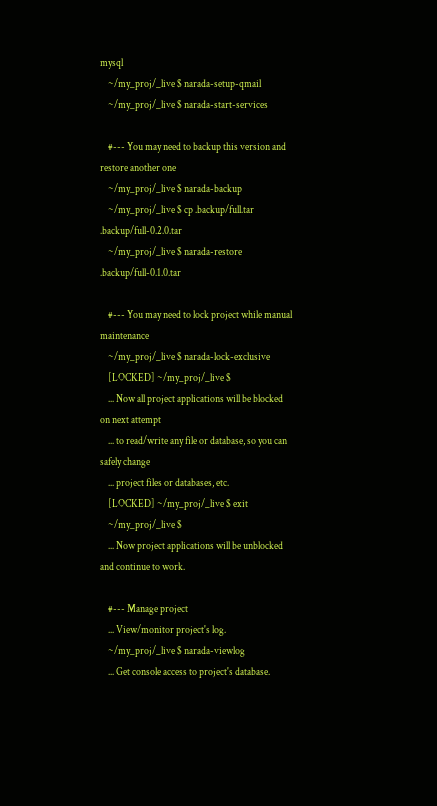mysql
    ~/my_proj/_live $ narada-setup-qmail
    ~/my_proj/_live $ narada-start-services

    #--- You may need to backup this version and restore another one
    ~/my_proj/_live $ narada-backup
    ~/my_proj/_live $ cp .backup/full.tar .backup/full-0.2.0.tar
    ~/my_proj/_live $ narada-restore .backup/full-0.1.0.tar

    #--- You may need to lock project while manual maintenance
    ~/my_proj/_live $ narada-lock-exclusive
    [LOCKED] ~/my_proj/_live $
    ... Now all project applications will be blocked on next attempt
    ... to read/write any file or database, so you can safely change
    ... project files or databases, etc.
    [LOCKED] ~/my_proj/_live $ exit
    ~/my_proj/_live $
    ... Now project applications will be unblocked and continue to work.

    #--- Manage project
    ... View/monitor project's log.
    ~/my_proj/_live $ narada-viewlog
    ... Get console access to project's database.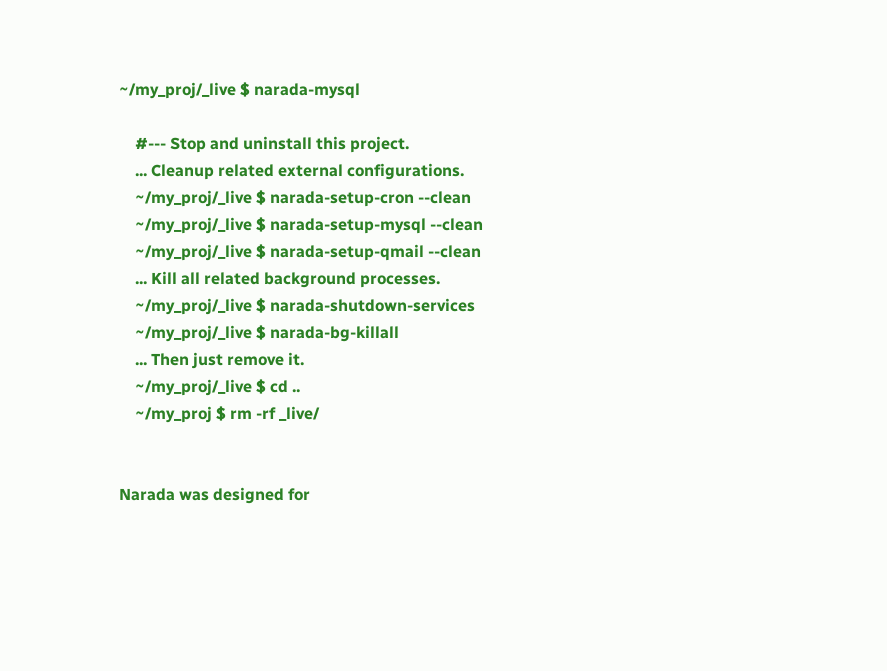~/my_proj/_live $ narada-mysql

    #--- Stop and uninstall this project.
    ... Cleanup related external configurations.
    ~/my_proj/_live $ narada-setup-cron --clean
    ~/my_proj/_live $ narada-setup-mysql --clean
    ~/my_proj/_live $ narada-setup-qmail --clean
    ... Kill all related background processes.
    ~/my_proj/_live $ narada-shutdown-services
    ~/my_proj/_live $ narada-bg-killall
    ... Then just remove it.
    ~/my_proj/_live $ cd ..
    ~/my_proj $ rm -rf _live/


Narada was designed for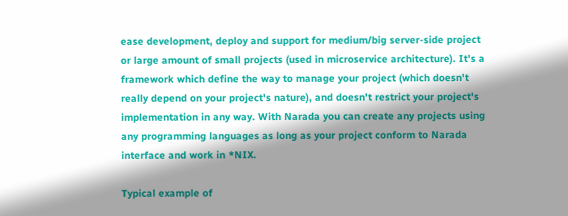ease development, deploy and support for medium/big server-side project or large amount of small projects (used in microservice architecture). It's a framework which define the way to manage your project (which doesn't really depend on your project's nature), and doesn't restrict your project's implementation in any way. With Narada you can create any projects using any programming languages as long as your project conform to Narada interface and work in *NIX.

Typical example of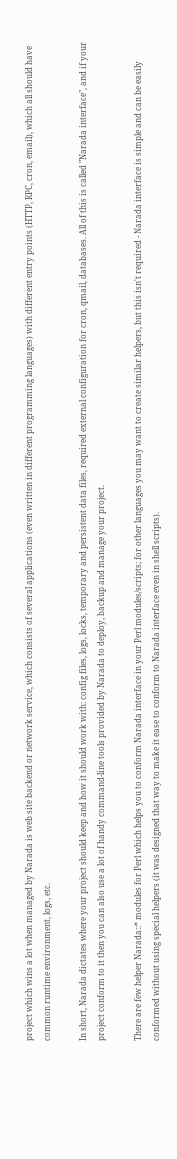project which wins a lot when managed by Narada is web site backend or network service, which consists of several applications (even written in different programming languages) with different entry points (HTTP, RPC, cron, email), which all should have common runtime environment, logs, etc.

In short, Narada dictates where your project should keep and how it should work with: config files, logs, locks, temporary and persistent data files, required external configuration for cron, qmail, databases. All of this is called "Narada interface", and if your project conform to it then you can also use a lot of handy command-line tools provided by Narada to deploy, backup and manage your project.

There are few helper Narada::* modules for Perl which helps you to conform Narada interface in your Perl modules/scripts; for other languages you may want to create similar helpers, but this isn't required - Narada interface is simple and can be easily conformed without using special helpers (it was designed that way to make it ease to conform to Narada interface even in shell scripts).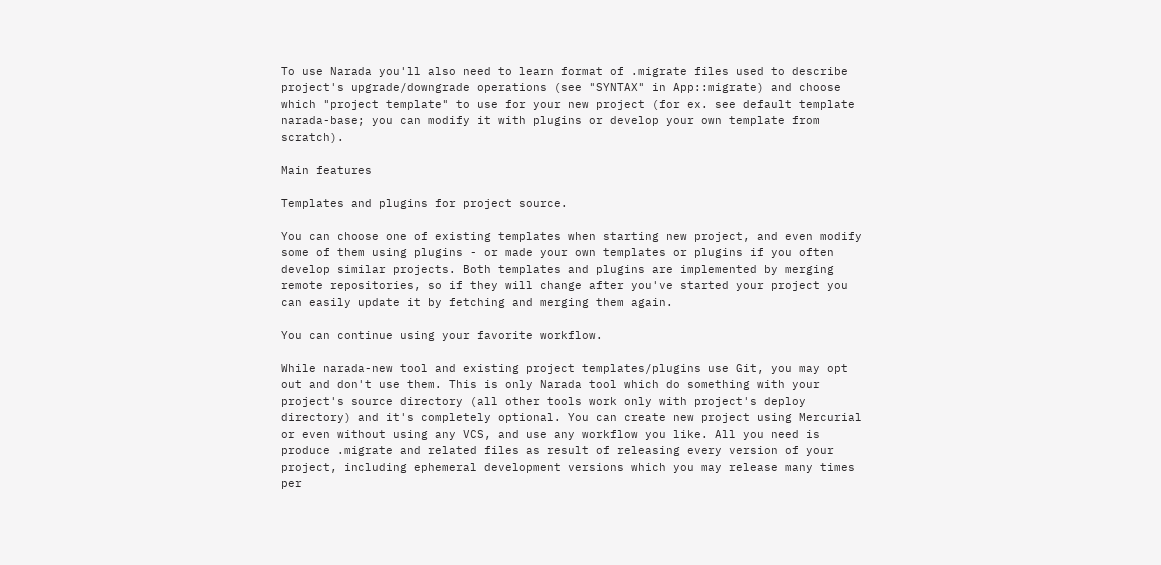To use Narada you'll also need to learn format of .migrate files used to describe project's upgrade/downgrade operations (see "SYNTAX" in App::migrate) and choose which "project template" to use for your new project (for ex. see default template narada-base; you can modify it with plugins or develop your own template from scratch).

Main features

Templates and plugins for project source.

You can choose one of existing templates when starting new project, and even modify some of them using plugins - or made your own templates or plugins if you often develop similar projects. Both templates and plugins are implemented by merging remote repositories, so if they will change after you've started your project you can easily update it by fetching and merging them again.

You can continue using your favorite workflow.

While narada-new tool and existing project templates/plugins use Git, you may opt out and don't use them. This is only Narada tool which do something with your project's source directory (all other tools work only with project's deploy directory) and it's completely optional. You can create new project using Mercurial or even without using any VCS, and use any workflow you like. All you need is produce .migrate and related files as result of releasing every version of your project, including ephemeral development versions which you may release many times per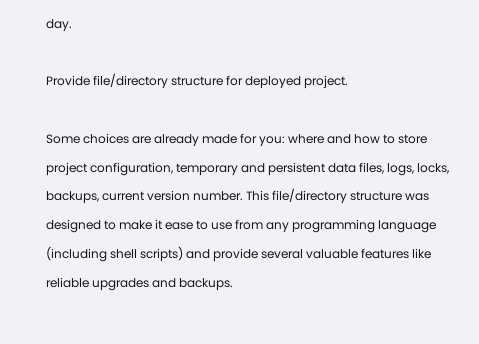day.

Provide file/directory structure for deployed project.

Some choices are already made for you: where and how to store project configuration, temporary and persistent data files, logs, locks, backups, current version number. This file/directory structure was designed to make it ease to use from any programming language (including shell scripts) and provide several valuable features like reliable upgrades and backups.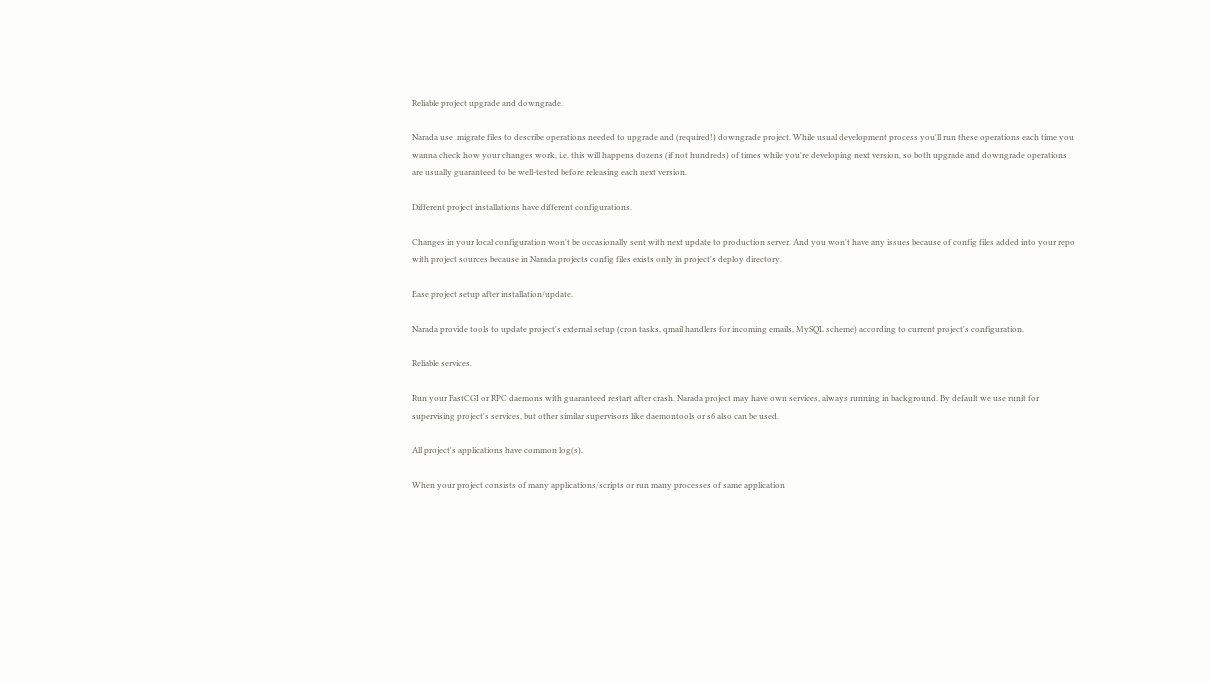Reliable project upgrade and downgrade.

Narada use .migrate files to describe operations needed to upgrade and (required!) downgrade project. While usual development process you'll run these operations each time you wanna check how your changes work, i.e. this will happens dozens (if not hundreds) of times while you're developing next version, so both upgrade and downgrade operations are usually guaranteed to be well-tested before releasing each next version.

Different project installations have different configurations.

Changes in your local configuration won't be occasionally sent with next update to production server. And you won't have any issues because of config files added into your repo with project sources because in Narada projects config files exists only in project's deploy directory.

Ease project setup after installation/update.

Narada provide tools to update project's external setup (cron tasks, qmail handlers for incoming emails, MySQL scheme) according to current project's configuration.

Reliable services.

Run your FastCGI or RPC daemons with guaranteed restart after crash. Narada project may have own services, always running in background. By default we use runit for supervising project's services, but other similar supervisors like daemontools or s6 also can be used.

All project's applications have common log(s).

When your project consists of many applications/scripts or run many processes of same application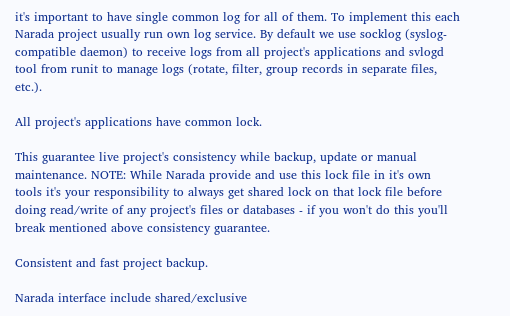it's important to have single common log for all of them. To implement this each Narada project usually run own log service. By default we use socklog (syslog-compatible daemon) to receive logs from all project's applications and svlogd tool from runit to manage logs (rotate, filter, group records in separate files, etc.).

All project's applications have common lock.

This guarantee live project's consistency while backup, update or manual maintenance. NOTE: While Narada provide and use this lock file in it's own tools it's your responsibility to always get shared lock on that lock file before doing read/write of any project's files or databases - if you won't do this you'll break mentioned above consistency guarantee.

Consistent and fast project backup.

Narada interface include shared/exclusive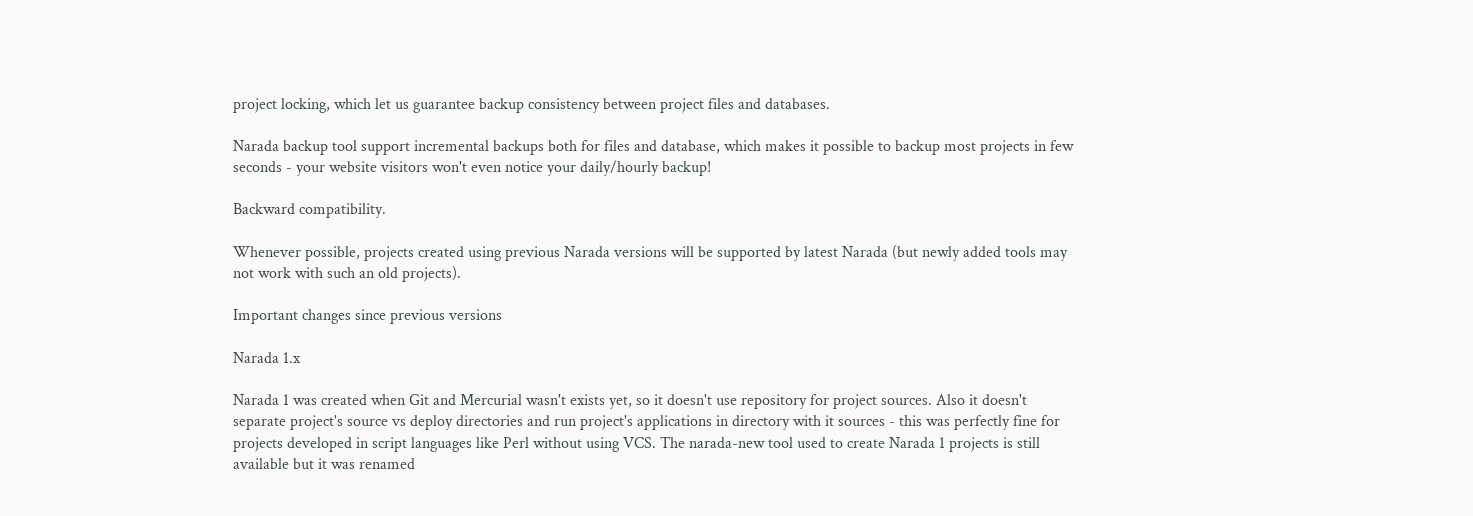project locking, which let us guarantee backup consistency between project files and databases.

Narada backup tool support incremental backups both for files and database, which makes it possible to backup most projects in few seconds - your website visitors won't even notice your daily/hourly backup!

Backward compatibility.

Whenever possible, projects created using previous Narada versions will be supported by latest Narada (but newly added tools may not work with such an old projects).

Important changes since previous versions

Narada 1.x

Narada 1 was created when Git and Mercurial wasn't exists yet, so it doesn't use repository for project sources. Also it doesn't separate project's source vs deploy directories and run project's applications in directory with it sources - this was perfectly fine for projects developed in script languages like Perl without using VCS. The narada-new tool used to create Narada 1 projects is still available but it was renamed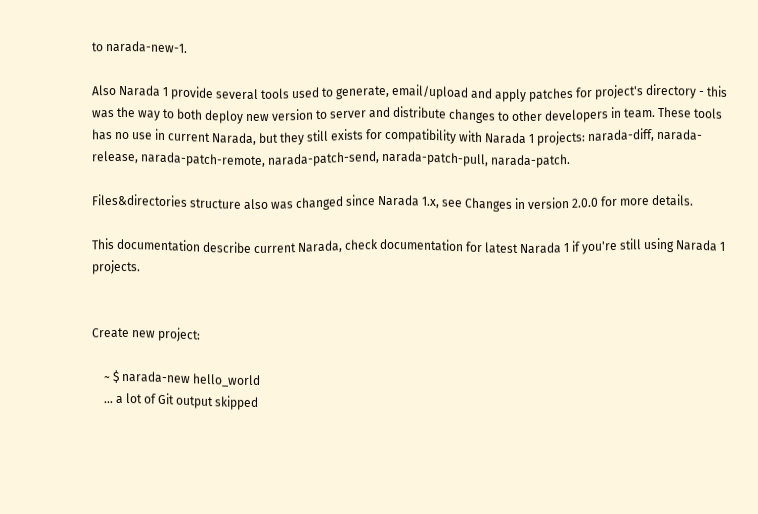to narada-new-1.

Also Narada 1 provide several tools used to generate, email/upload and apply patches for project's directory - this was the way to both deploy new version to server and distribute changes to other developers in team. These tools has no use in current Narada, but they still exists for compatibility with Narada 1 projects: narada-diff, narada-release, narada-patch-remote, narada-patch-send, narada-patch-pull, narada-patch.

Files&directories structure also was changed since Narada 1.x, see Changes in version 2.0.0 for more details.

This documentation describe current Narada, check documentation for latest Narada 1 if you're still using Narada 1 projects.


Create new project:

    ~ $ narada-new hello_world
    ... a lot of Git output skipped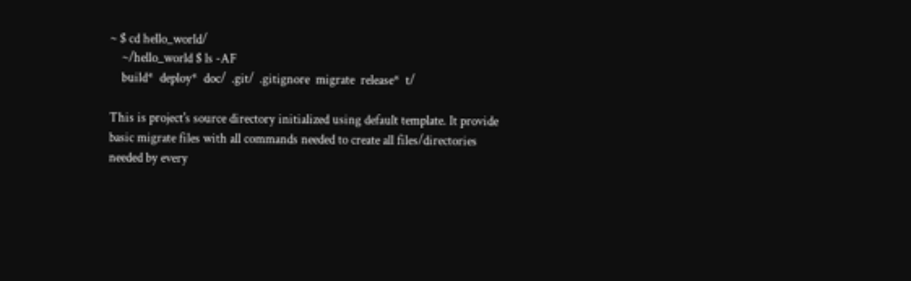~ $ cd hello_world/
    ~/hello_world $ ls -AF
    build*  deploy*  doc/  .git/  .gitignore  migrate  release*  t/

This is project's source directory initialized using default template. It provide basic migrate files with all commands needed to create all files/directories needed by every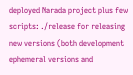deployed Narada project plus few scripts: ./release for releasing new versions (both development ephemeral versions and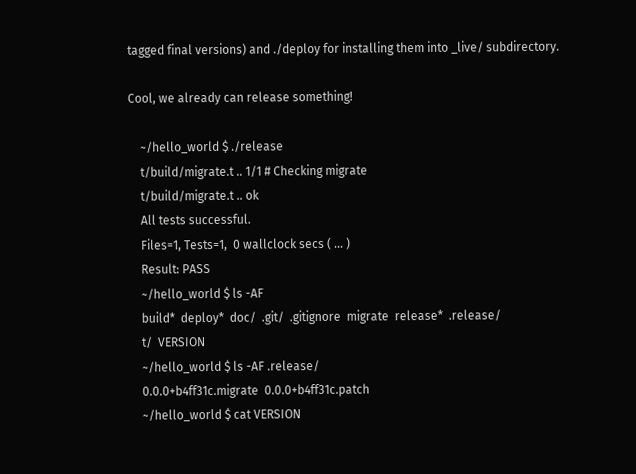tagged final versions) and ./deploy for installing them into _live/ subdirectory.

Cool, we already can release something!

    ~/hello_world $ ./release
    t/build/migrate.t .. 1/1 # Checking migrate
    t/build/migrate.t .. ok
    All tests successful.
    Files=1, Tests=1,  0 wallclock secs ( ... )
    Result: PASS
    ~/hello_world $ ls -AF
    build*  deploy*  doc/  .git/  .gitignore  migrate  release*  .release/
    t/  VERSION
    ~/hello_world $ ls -AF .release/
    0.0.0+b4ff31c.migrate  0.0.0+b4ff31c.patch
    ~/hello_world $ cat VERSION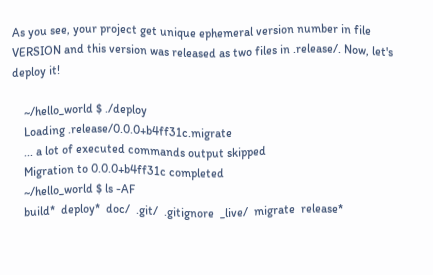As you see, your project get unique ephemeral version number in file VERSION and this version was released as two files in .release/. Now, let's deploy it!

    ~/hello_world $ ./deploy
    Loading .release/0.0.0+b4ff31c.migrate
    ... a lot of executed commands output skipped
    Migration to 0.0.0+b4ff31c completed
    ~/hello_world $ ls -AF
    build*  deploy*  doc/  .git/  .gitignore  _live/  migrate  release*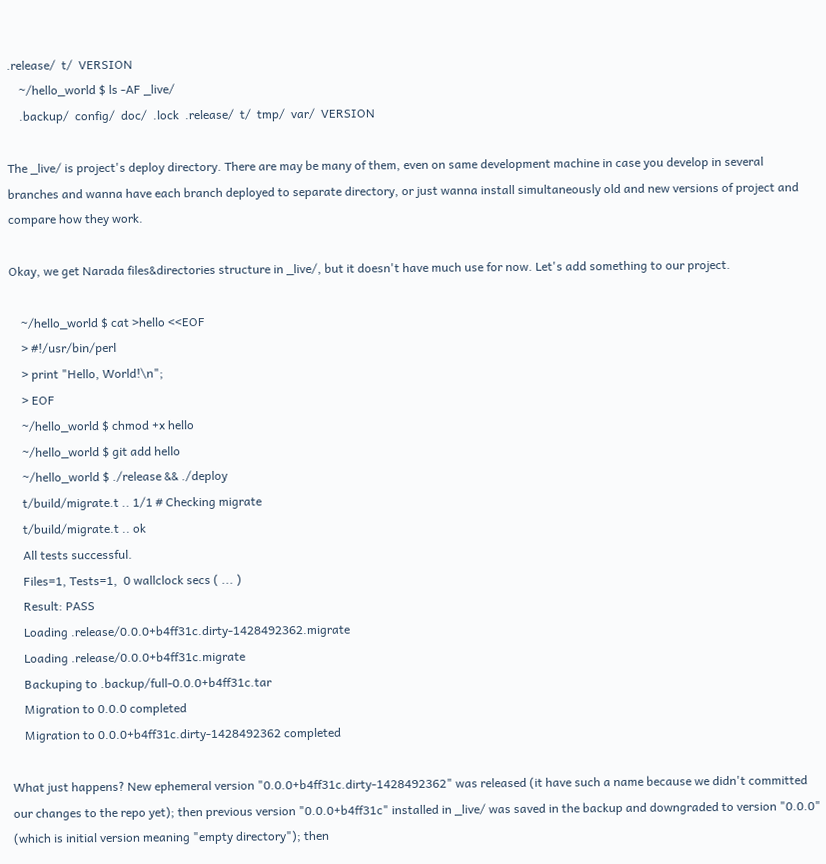.release/  t/  VERSION
    ~/hello_world $ ls -AF _live/
    .backup/  config/  doc/  .lock  .release/  t/  tmp/  var/  VERSION

The _live/ is project's deploy directory. There are may be many of them, even on same development machine in case you develop in several branches and wanna have each branch deployed to separate directory, or just wanna install simultaneously old and new versions of project and compare how they work.

Okay, we get Narada files&directories structure in _live/, but it doesn't have much use for now. Let's add something to our project.

    ~/hello_world $ cat >hello <<EOF
    > #!/usr/bin/perl
    > print "Hello, World!\n";
    > EOF
    ~/hello_world $ chmod +x hello
    ~/hello_world $ git add hello
    ~/hello_world $ ./release && ./deploy
    t/build/migrate.t .. 1/1 # Checking migrate
    t/build/migrate.t .. ok
    All tests successful.
    Files=1, Tests=1,  0 wallclock secs ( ... )
    Result: PASS
    Loading .release/0.0.0+b4ff31c.dirty-1428492362.migrate
    Loading .release/0.0.0+b4ff31c.migrate
    Backuping to .backup/full-0.0.0+b4ff31c.tar
    Migration to 0.0.0 completed
    Migration to 0.0.0+b4ff31c.dirty-1428492362 completed

What just happens? New ephemeral version "0.0.0+b4ff31c.dirty-1428492362" was released (it have such a name because we didn't committed our changes to the repo yet); then previous version "0.0.0+b4ff31c" installed in _live/ was saved in the backup and downgraded to version "0.0.0" (which is initial version meaning "empty directory"); then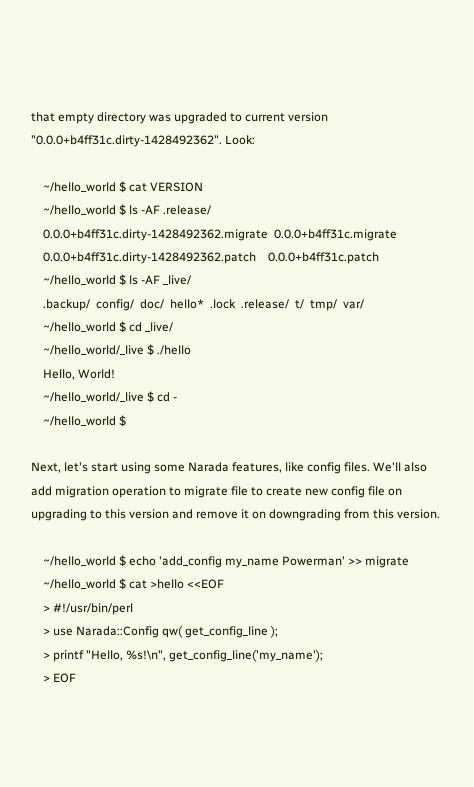that empty directory was upgraded to current version "0.0.0+b4ff31c.dirty-1428492362". Look:

    ~/hello_world $ cat VERSION
    ~/hello_world $ ls -AF .release/
    0.0.0+b4ff31c.dirty-1428492362.migrate  0.0.0+b4ff31c.migrate
    0.0.0+b4ff31c.dirty-1428492362.patch    0.0.0+b4ff31c.patch
    ~/hello_world $ ls -AF _live/
    .backup/  config/  doc/  hello*  .lock  .release/  t/  tmp/  var/
    ~/hello_world $ cd _live/
    ~/hello_world/_live $ ./hello
    Hello, World!
    ~/hello_world/_live $ cd -
    ~/hello_world $

Next, let's start using some Narada features, like config files. We'll also add migration operation to migrate file to create new config file on upgrading to this version and remove it on downgrading from this version.

    ~/hello_world $ echo 'add_config my_name Powerman' >> migrate
    ~/hello_world $ cat >hello <<EOF
    > #!/usr/bin/perl
    > use Narada::Config qw( get_config_line );
    > printf "Hello, %s!\n", get_config_line('my_name');
    > EOF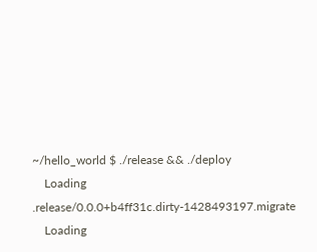~/hello_world $ ./release && ./deploy
    Loading .release/0.0.0+b4ff31c.dirty-1428493197.migrate
    Loading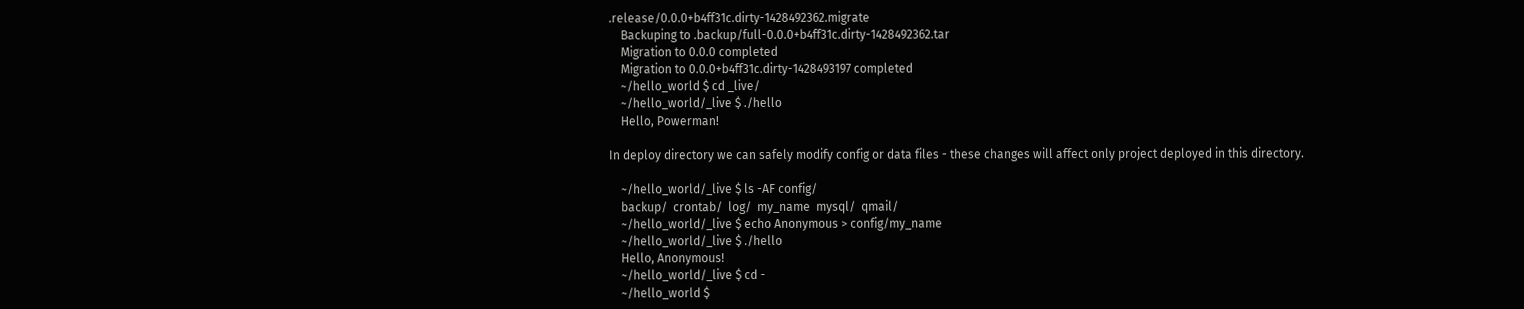.release/0.0.0+b4ff31c.dirty-1428492362.migrate
    Backuping to .backup/full-0.0.0+b4ff31c.dirty-1428492362.tar
    Migration to 0.0.0 completed
    Migration to 0.0.0+b4ff31c.dirty-1428493197 completed
    ~/hello_world $ cd _live/
    ~/hello_world/_live $ ./hello
    Hello, Powerman!

In deploy directory we can safely modify config or data files - these changes will affect only project deployed in this directory.

    ~/hello_world/_live $ ls -AF config/
    backup/  crontab/  log/  my_name  mysql/  qmail/
    ~/hello_world/_live $ echo Anonymous > config/my_name
    ~/hello_world/_live $ ./hello
    Hello, Anonymous!
    ~/hello_world/_live $ cd -
    ~/hello_world $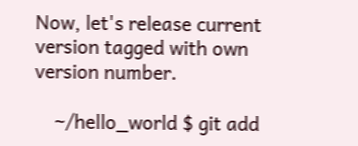Now, let's release current version tagged with own version number.

    ~/hello_world $ git add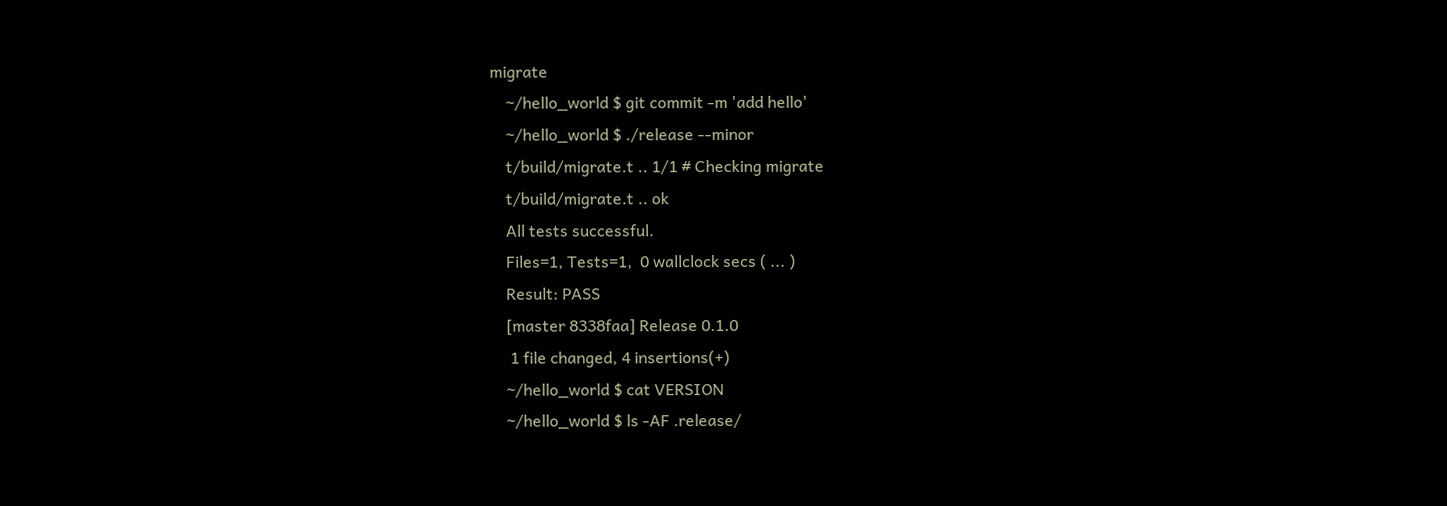migrate
    ~/hello_world $ git commit -m 'add hello'
    ~/hello_world $ ./release --minor
    t/build/migrate.t .. 1/1 # Checking migrate
    t/build/migrate.t .. ok
    All tests successful.
    Files=1, Tests=1,  0 wallclock secs ( ... )
    Result: PASS
    [master 8338faa] Release 0.1.0
     1 file changed, 4 insertions(+)
    ~/hello_world $ cat VERSION
    ~/hello_world $ ls -AF .release/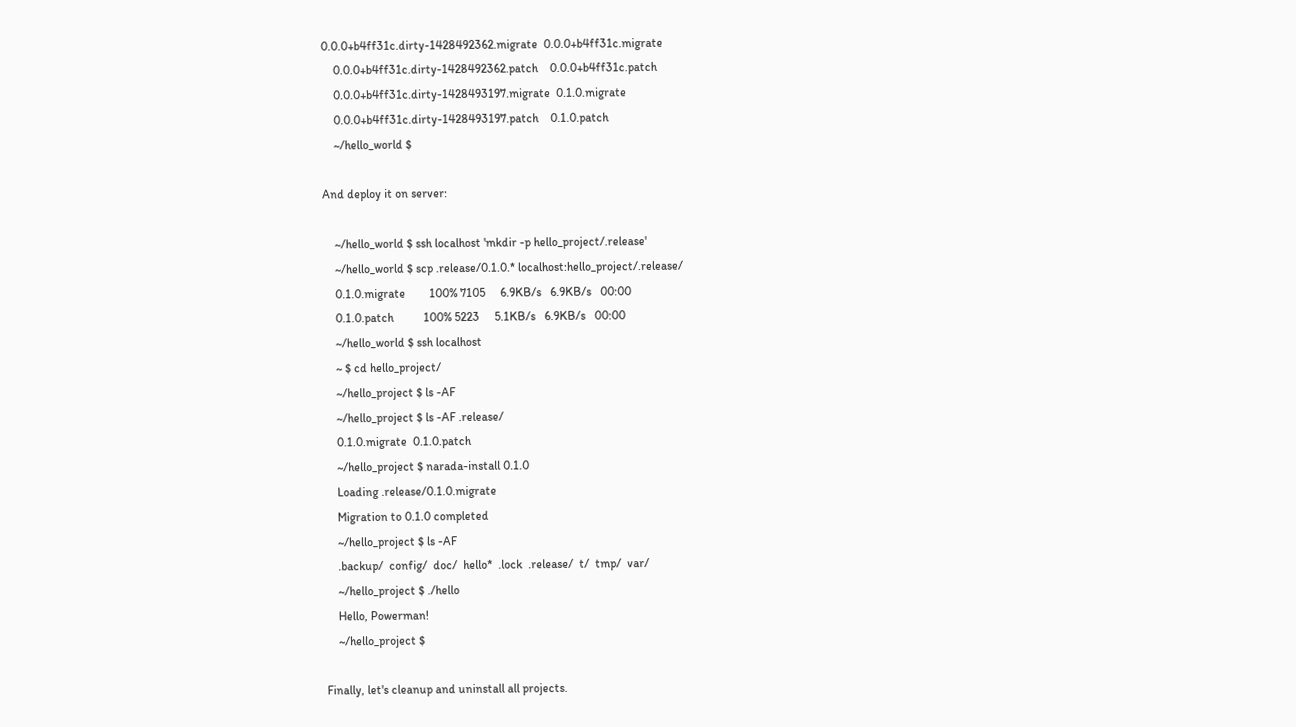0.0.0+b4ff31c.dirty-1428492362.migrate  0.0.0+b4ff31c.migrate
    0.0.0+b4ff31c.dirty-1428492362.patch    0.0.0+b4ff31c.patch
    0.0.0+b4ff31c.dirty-1428493197.migrate  0.1.0.migrate
    0.0.0+b4ff31c.dirty-1428493197.patch    0.1.0.patch
    ~/hello_world $

And deploy it on server:

    ~/hello_world $ ssh localhost 'mkdir -p hello_project/.release'
    ~/hello_world $ scp .release/0.1.0.* localhost:hello_project/.release/
    0.1.0.migrate        100% 7105     6.9KB/s   6.9KB/s   00:00
    0.1.0.patch          100% 5223     5.1KB/s   6.9KB/s   00:00
    ~/hello_world $ ssh localhost
    ~ $ cd hello_project/
    ~/hello_project $ ls -AF
    ~/hello_project $ ls -AF .release/
    0.1.0.migrate  0.1.0.patch
    ~/hello_project $ narada-install 0.1.0
    Loading .release/0.1.0.migrate
    Migration to 0.1.0 completed
    ~/hello_project $ ls -AF
    .backup/  config/  doc/  hello*  .lock  .release/  t/  tmp/  var/
    ~/hello_project $ ./hello
    Hello, Powerman!
    ~/hello_project $

Finally, let's cleanup and uninstall all projects.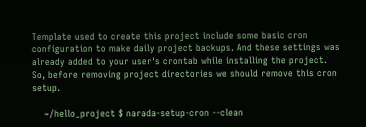Template used to create this project include some basic cron configuration to make daily project backups. And these settings was already added to your user's crontab while installing the project. So, before removing project directories we should remove this cron setup.

    ~/hello_project $ narada-setup-cron --clean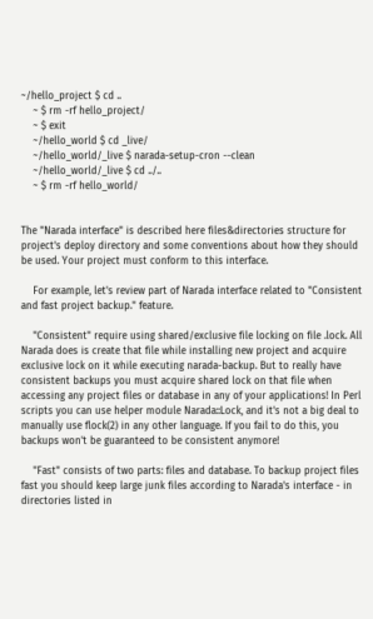~/hello_project $ cd ..
    ~ $ rm -rf hello_project/
    ~ $ exit
    ~/hello_world $ cd _live/
    ~/hello_world/_live $ narada-setup-cron --clean
    ~/hello_world/_live $ cd ../..
    ~ $ rm -rf hello_world/


The "Narada interface" is described here files&directories structure for project's deploy directory and some conventions about how they should be used. Your project must conform to this interface.

    For example, let's review part of Narada interface related to "Consistent and fast project backup." feature.

    "Consistent" require using shared/exclusive file locking on file .lock. All Narada does is create that file while installing new project and acquire exclusive lock on it while executing narada-backup. But to really have consistent backups you must acquire shared lock on that file when accessing any project files or database in any of your applications! In Perl scripts you can use helper module Narada::Lock, and it's not a big deal to manually use flock(2) in any other language. If you fail to do this, you backups won't be guaranteed to be consistent anymore!

    "Fast" consists of two parts: files and database. To backup project files fast you should keep large junk files according to Narada's interface - in directories listed in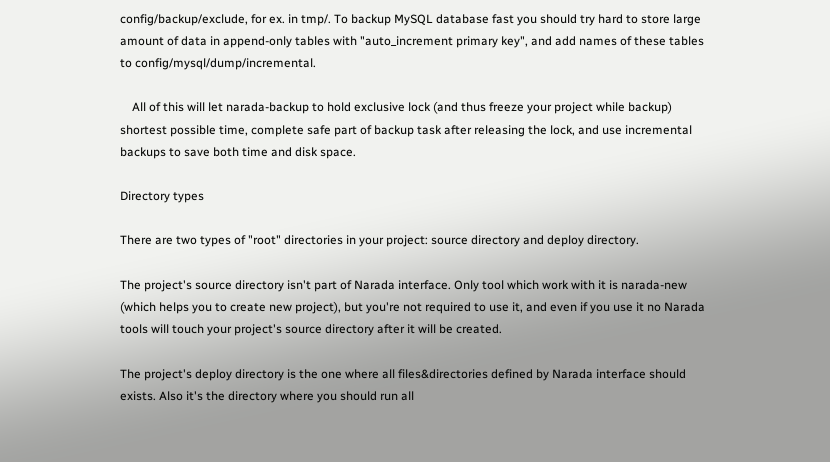config/backup/exclude, for ex. in tmp/. To backup MySQL database fast you should try hard to store large amount of data in append-only tables with "auto_increment primary key", and add names of these tables to config/mysql/dump/incremental.

    All of this will let narada-backup to hold exclusive lock (and thus freeze your project while backup) shortest possible time, complete safe part of backup task after releasing the lock, and use incremental backups to save both time and disk space.

Directory types

There are two types of "root" directories in your project: source directory and deploy directory.

The project's source directory isn't part of Narada interface. Only tool which work with it is narada-new (which helps you to create new project), but you're not required to use it, and even if you use it no Narada tools will touch your project's source directory after it will be created.

The project's deploy directory is the one where all files&directories defined by Narada interface should exists. Also it's the directory where you should run all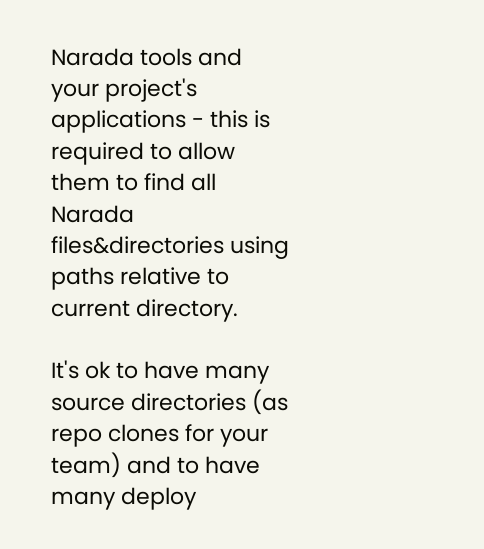Narada tools and your project's applications - this is required to allow them to find all Narada files&directories using paths relative to current directory.

It's ok to have many source directories (as repo clones for your team) and to have many deploy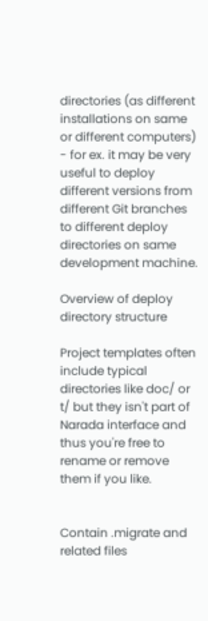directories (as different installations on same or different computers) - for ex. it may be very useful to deploy different versions from different Git branches to different deploy directories on same development machine.

Overview of deploy directory structure

Project templates often include typical directories like doc/ or t/ but they isn't part of Narada interface and thus you're free to rename or remove them if you like.


Contain .migrate and related files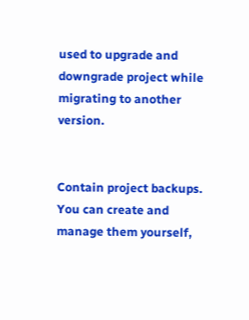used to upgrade and downgrade project while migrating to another version.


Contain project backups. You can create and manage them yourself,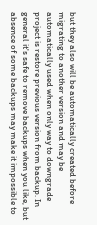but they also will be automatically created before migrating to another version and may be automatically used when only way to downgrade project is restore previous version from backup. In general it's safe to remove backups when you like, but absence of some backups may make it impossible to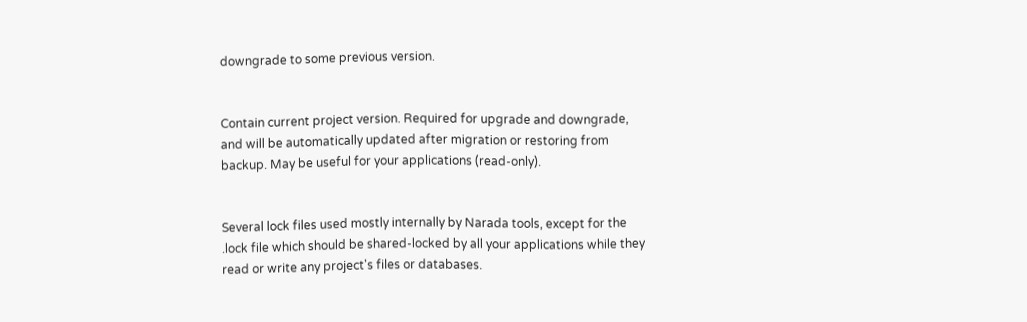downgrade to some previous version.


Contain current project version. Required for upgrade and downgrade, and will be automatically updated after migration or restoring from backup. May be useful for your applications (read-only).


Several lock files used mostly internally by Narada tools, except for the .lock file which should be shared-locked by all your applications while they read or write any project's files or databases.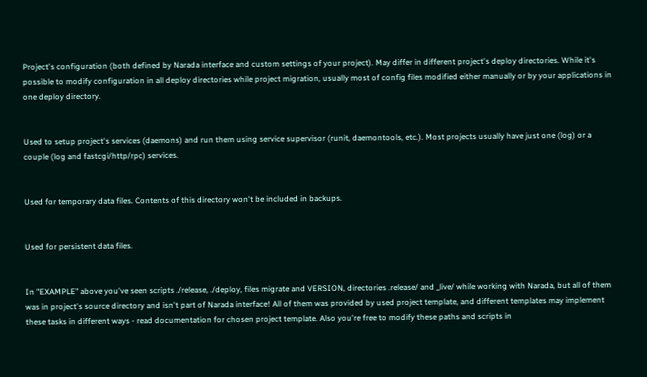Project's configuration (both defined by Narada interface and custom settings of your project). May differ in different project's deploy directories. While it's possible to modify configuration in all deploy directories while project migration, usually most of config files modified either manually or by your applications in one deploy directory.


Used to setup project's services (daemons) and run them using service supervisor (runit, daemontools, etc.). Most projects usually have just one (log) or a couple (log and fastcgi/http/rpc) services.


Used for temporary data files. Contents of this directory won't be included in backups.


Used for persistent data files.


In "EXAMPLE" above you've seen scripts ./release, ./deploy, files migrate and VERSION, directories .release/ and _live/ while working with Narada, but all of them was in project's source directory and isn't part of Narada interface! All of them was provided by used project template, and different templates may implement these tasks in different ways - read documentation for chosen project template. Also you're free to modify these paths and scripts in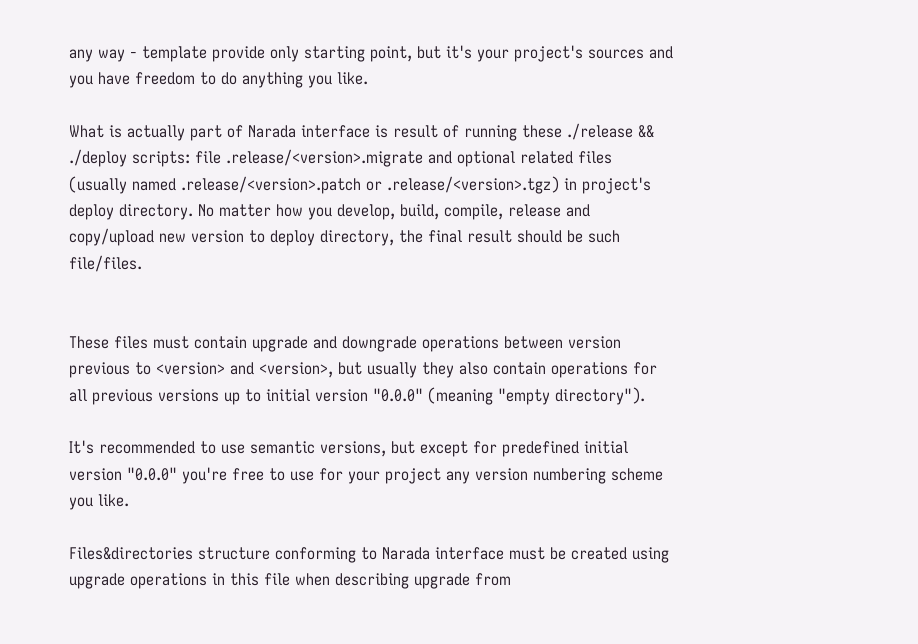any way - template provide only starting point, but it's your project's sources and you have freedom to do anything you like.

What is actually part of Narada interface is result of running these ./release && ./deploy scripts: file .release/<version>.migrate and optional related files (usually named .release/<version>.patch or .release/<version>.tgz) in project's deploy directory. No matter how you develop, build, compile, release and copy/upload new version to deploy directory, the final result should be such file/files.


These files must contain upgrade and downgrade operations between version previous to <version> and <version>, but usually they also contain operations for all previous versions up to initial version "0.0.0" (meaning "empty directory").

It's recommended to use semantic versions, but except for predefined initial version "0.0.0" you're free to use for your project any version numbering scheme you like.

Files&directories structure conforming to Narada interface must be created using upgrade operations in this file when describing upgrade from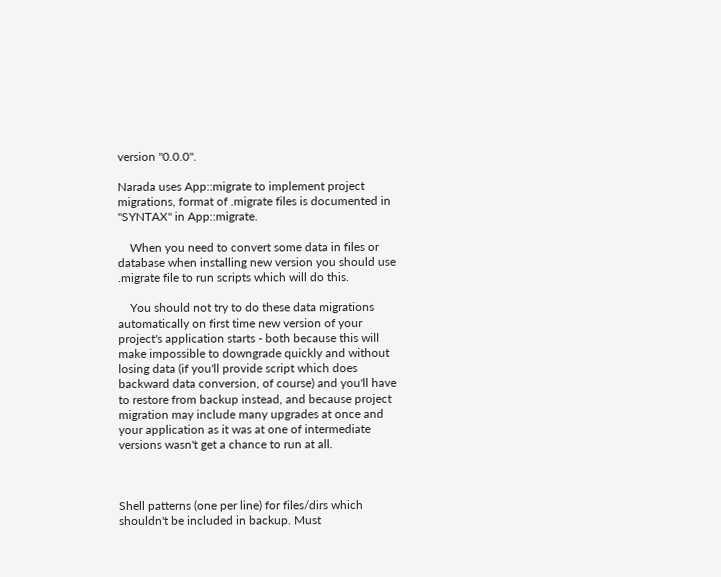version "0.0.0".

Narada uses App::migrate to implement project migrations, format of .migrate files is documented in "SYNTAX" in App::migrate.

    When you need to convert some data in files or database when installing new version you should use .migrate file to run scripts which will do this.

    You should not try to do these data migrations automatically on first time new version of your project's application starts - both because this will make impossible to downgrade quickly and without losing data (if you'll provide script which does backward data conversion, of course) and you'll have to restore from backup instead, and because project migration may include many upgrades at once and your application as it was at one of intermediate versions wasn't get a chance to run at all.



Shell patterns (one per line) for files/dirs which shouldn't be included in backup. Must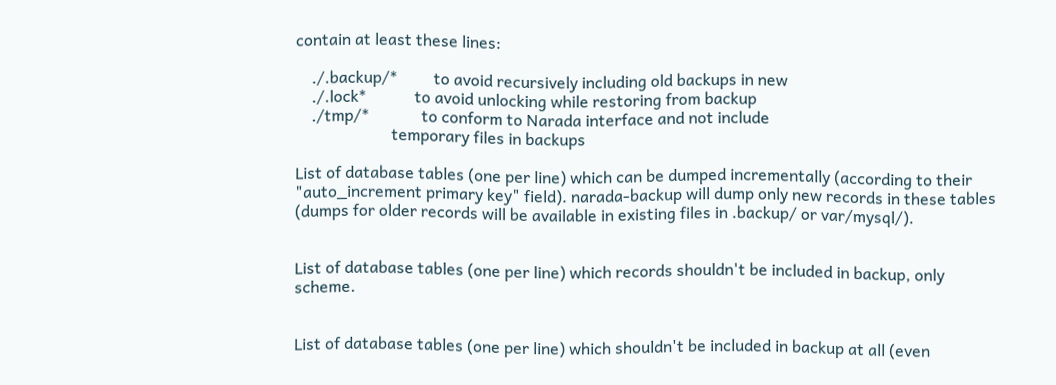contain at least these lines:

    ./.backup/*         to avoid recursively including old backups in new
    ./.lock*            to avoid unlocking while restoring from backup
    ./tmp/*             to conform to Narada interface and not include
                        temporary files in backups

List of database tables (one per line) which can be dumped incrementally (according to their "auto_increment primary key" field). narada-backup will dump only new records in these tables (dumps for older records will be available in existing files in .backup/ or var/mysql/).


List of database tables (one per line) which records shouldn't be included in backup, only scheme.


List of database tables (one per line) which shouldn't be included in backup at all (even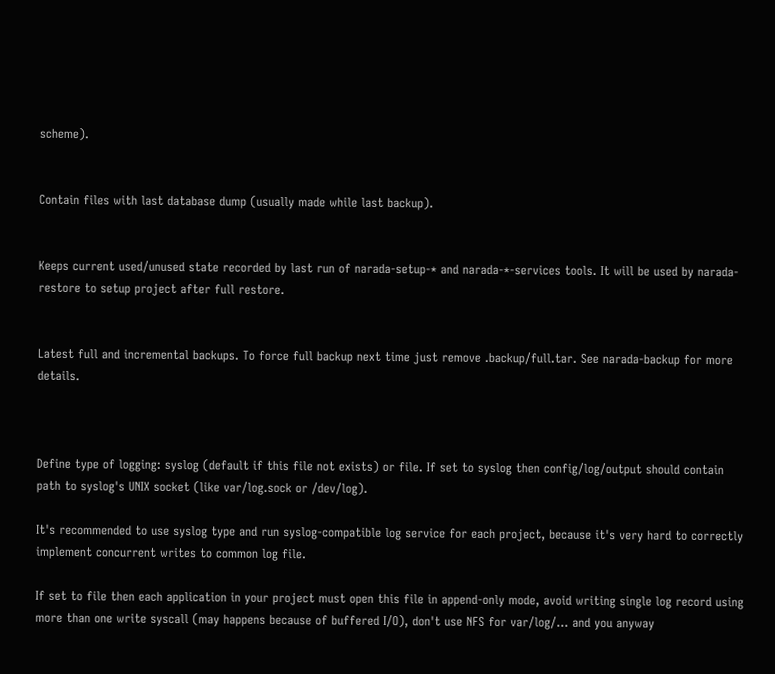scheme).


Contain files with last database dump (usually made while last backup).


Keeps current used/unused state recorded by last run of narada-setup-* and narada-*-services tools. It will be used by narada-restore to setup project after full restore.


Latest full and incremental backups. To force full backup next time just remove .backup/full.tar. See narada-backup for more details.



Define type of logging: syslog (default if this file not exists) or file. If set to syslog then config/log/output should contain path to syslog's UNIX socket (like var/log.sock or /dev/log).

It's recommended to use syslog type and run syslog-compatible log service for each project, because it's very hard to correctly implement concurrent writes to common log file.

If set to file then each application in your project must open this file in append-only mode, avoid writing single log record using more than one write syscall (may happens because of buffered I/O), don't use NFS for var/log/… and you anyway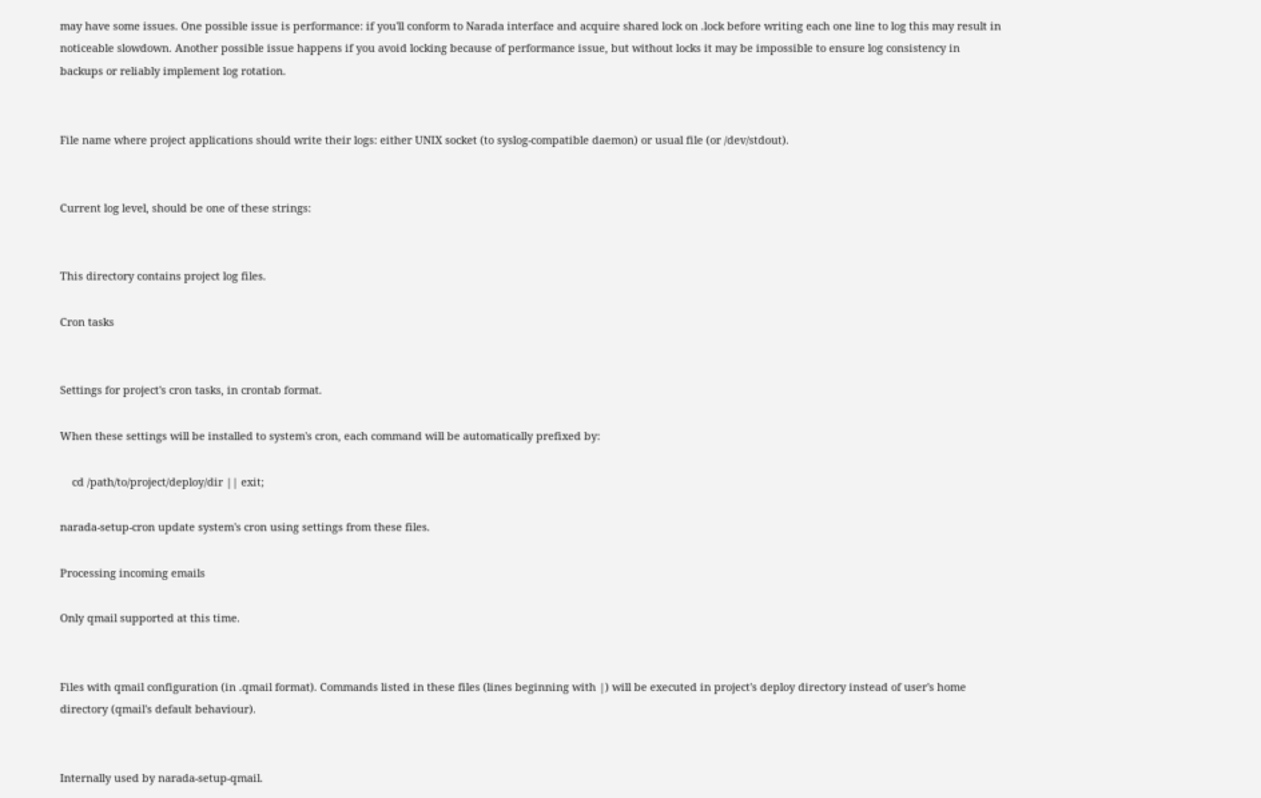may have some issues. One possible issue is performance: if you'll conform to Narada interface and acquire shared lock on .lock before writing each one line to log this may result in noticeable slowdown. Another possible issue happens if you avoid locking because of performance issue, but without locks it may be impossible to ensure log consistency in backups or reliably implement log rotation.


File name where project applications should write their logs: either UNIX socket (to syslog-compatible daemon) or usual file (or /dev/stdout).


Current log level, should be one of these strings:


This directory contains project log files.

Cron tasks


Settings for project's cron tasks, in crontab format.

When these settings will be installed to system's cron, each command will be automatically prefixed by:

    cd /path/to/project/deploy/dir || exit;

narada-setup-cron update system's cron using settings from these files.

Processing incoming emails

Only qmail supported at this time.


Files with qmail configuration (in .qmail format). Commands listed in these files (lines beginning with |) will be executed in project's deploy directory instead of user's home directory (qmail's default behaviour).


Internally used by narada-setup-qmail.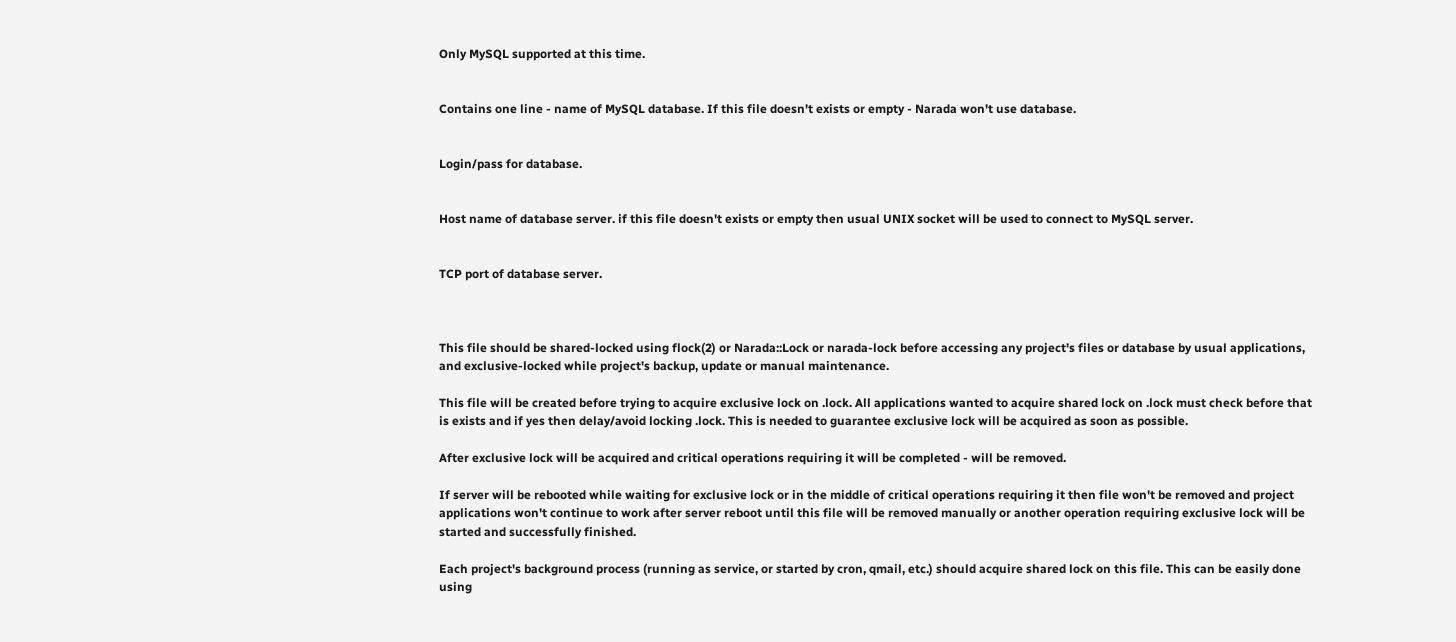Only MySQL supported at this time.


Contains one line - name of MySQL database. If this file doesn't exists or empty - Narada won't use database.


Login/pass for database.


Host name of database server. if this file doesn't exists or empty then usual UNIX socket will be used to connect to MySQL server.


TCP port of database server.



This file should be shared-locked using flock(2) or Narada::Lock or narada-lock before accessing any project's files or database by usual applications, and exclusive-locked while project's backup, update or manual maintenance.

This file will be created before trying to acquire exclusive lock on .lock. All applications wanted to acquire shared lock on .lock must check before that is exists and if yes then delay/avoid locking .lock. This is needed to guarantee exclusive lock will be acquired as soon as possible.

After exclusive lock will be acquired and critical operations requiring it will be completed - will be removed.

If server will be rebooted while waiting for exclusive lock or in the middle of critical operations requiring it then file won't be removed and project applications won't continue to work after server reboot until this file will be removed manually or another operation requiring exclusive lock will be started and successfully finished.

Each project's background process (running as service, or started by cron, qmail, etc.) should acquire shared lock on this file. This can be easily done using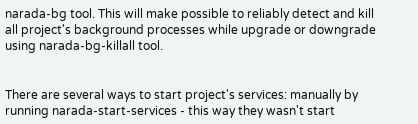narada-bg tool. This will make possible to reliably detect and kill all project's background processes while upgrade or downgrade using narada-bg-killall tool.


There are several ways to start project's services: manually by running narada-start-services - this way they wasn't start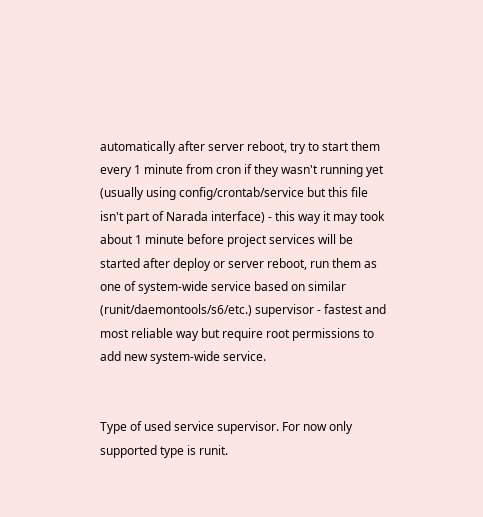automatically after server reboot, try to start them every 1 minute from cron if they wasn't running yet (usually using config/crontab/service but this file isn't part of Narada interface) - this way it may took about 1 minute before project services will be started after deploy or server reboot, run them as one of system-wide service based on similar (runit/daemontools/s6/etc.) supervisor - fastest and most reliable way but require root permissions to add new system-wide service.


Type of used service supervisor. For now only supported type is runit.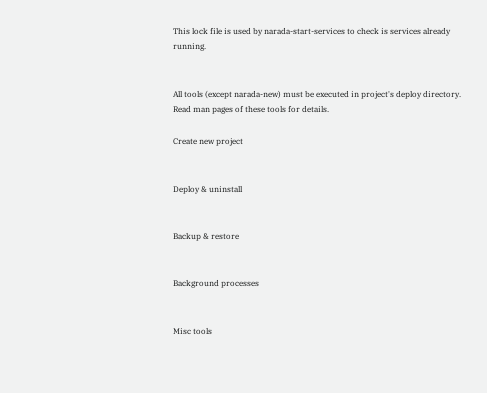This lock file is used by narada-start-services to check is services already running.


All tools (except narada-new) must be executed in project's deploy directory. Read man pages of these tools for details.

Create new project


Deploy & uninstall


Backup & restore


Background processes


Misc tools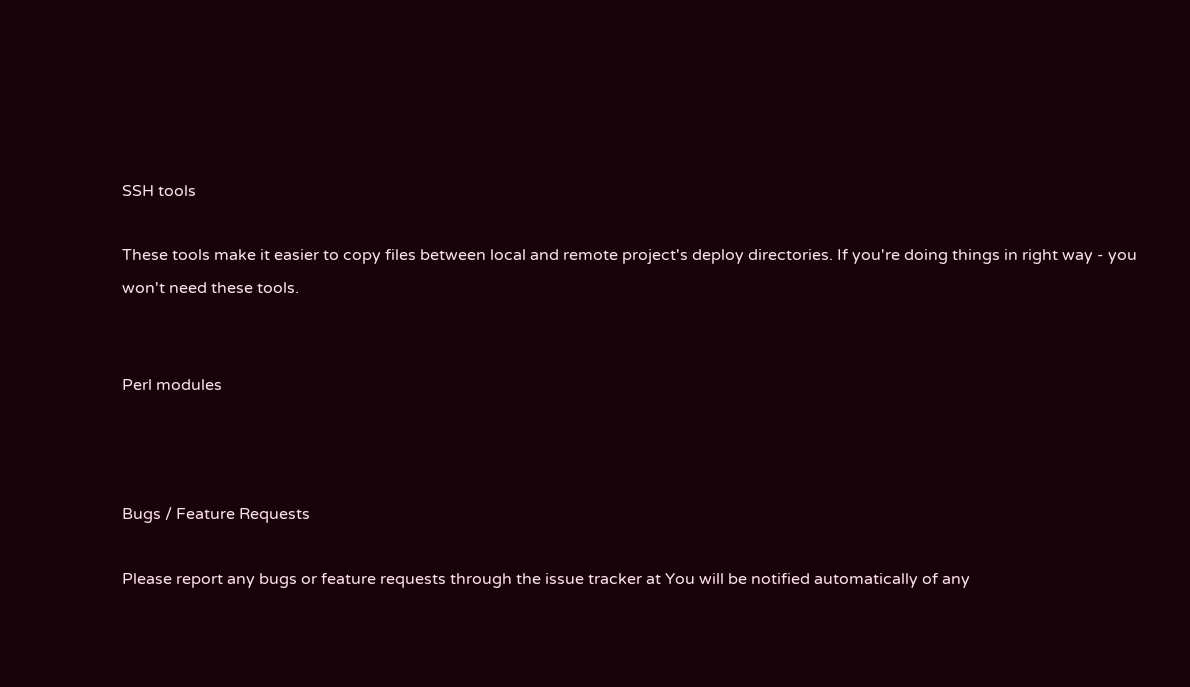SSH tools

These tools make it easier to copy files between local and remote project's deploy directories. If you're doing things in right way - you won't need these tools.


Perl modules



Bugs / Feature Requests

Please report any bugs or feature requests through the issue tracker at You will be notified automatically of any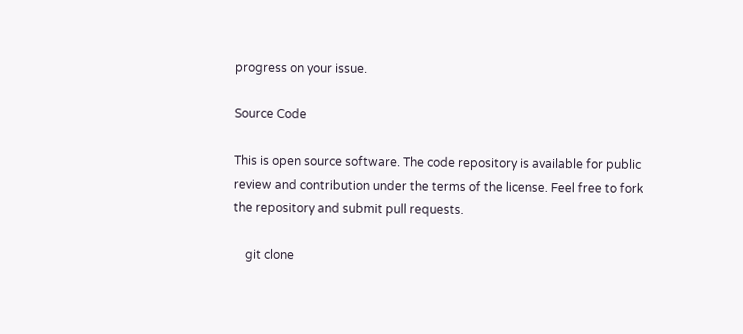progress on your issue.

Source Code

This is open source software. The code repository is available for public review and contribution under the terms of the license. Feel free to fork the repository and submit pull requests.

    git clone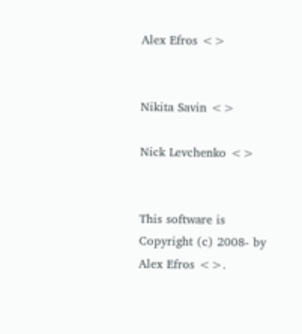Alex Efros <>


Nikita Savin <>

Nick Levchenko <>


This software is Copyright (c) 2008- by Alex Efros <>.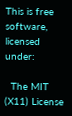This is free software, licensed under:

  The MIT (X11) License